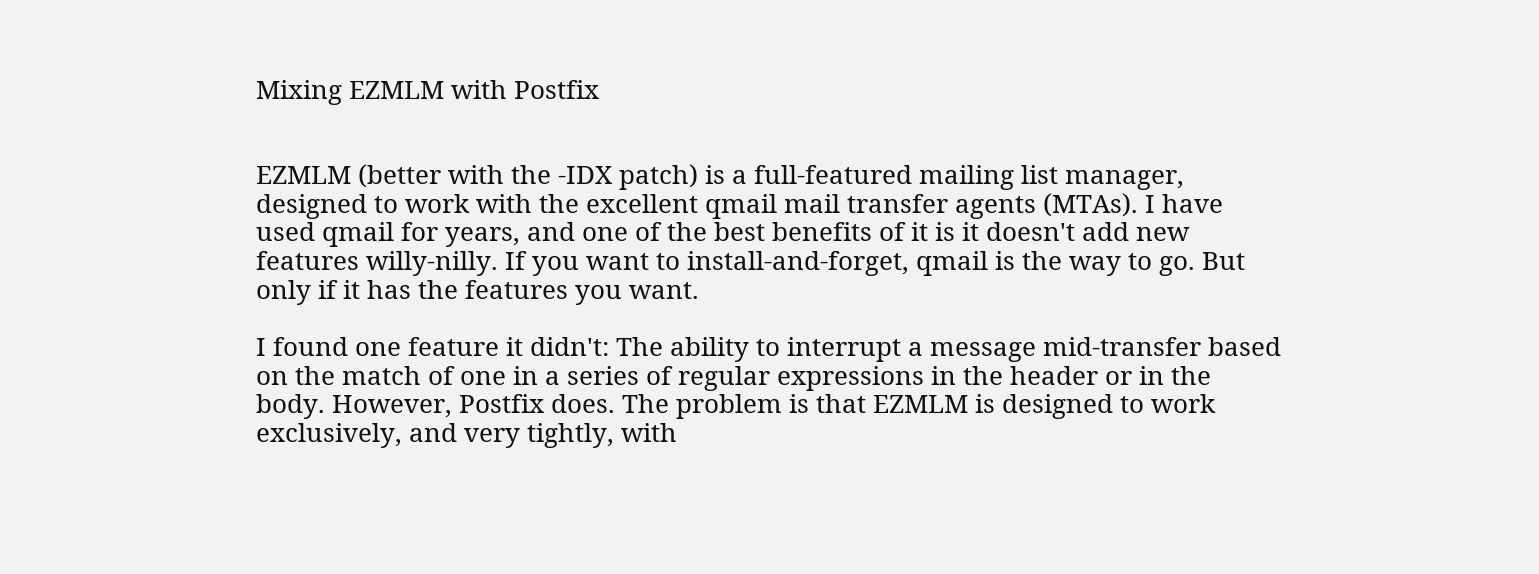Mixing EZMLM with Postfix


EZMLM (better with the -IDX patch) is a full-featured mailing list manager, designed to work with the excellent qmail mail transfer agents (MTAs). I have used qmail for years, and one of the best benefits of it is it doesn't add new features willy-nilly. If you want to install-and-forget, qmail is the way to go. But only if it has the features you want.

I found one feature it didn't: The ability to interrupt a message mid-transfer based on the match of one in a series of regular expressions in the header or in the body. However, Postfix does. The problem is that EZMLM is designed to work exclusively, and very tightly, with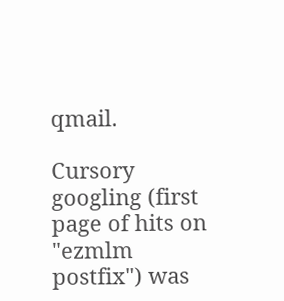qmail.

Cursory googling (first page of hits on "ezmlm postfix") was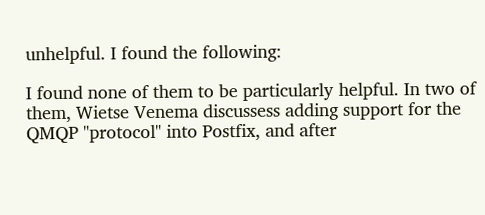unhelpful. I found the following:

I found none of them to be particularly helpful. In two of them, Wietse Venema discussess adding support for the QMQP "protocol" into Postfix, and after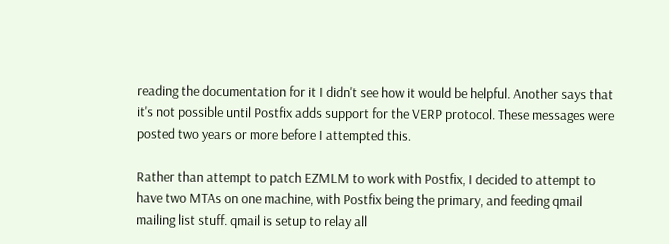reading the documentation for it I didn't see how it would be helpful. Another says that it's not possible until Postfix adds support for the VERP protocol. These messages were posted two years or more before I attempted this.

Rather than attempt to patch EZMLM to work with Postfix, I decided to attempt to have two MTAs on one machine, with Postfix being the primary, and feeding qmail mailing list stuff. qmail is setup to relay all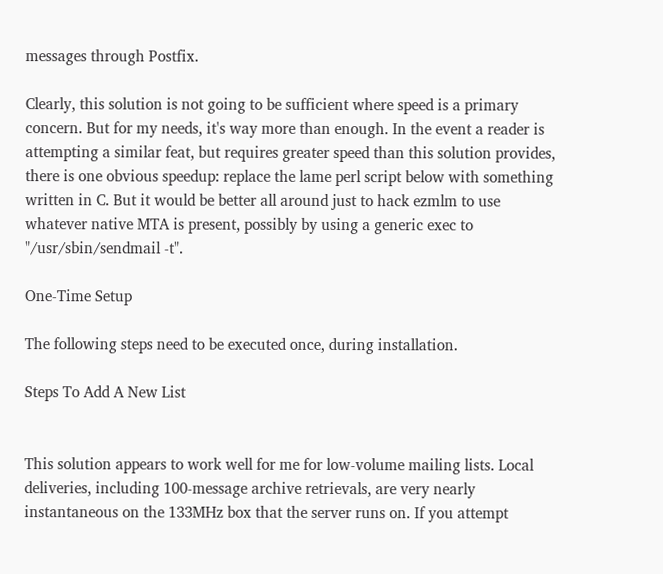messages through Postfix.

Clearly, this solution is not going to be sufficient where speed is a primary concern. But for my needs, it's way more than enough. In the event a reader is attempting a similar feat, but requires greater speed than this solution provides, there is one obvious speedup: replace the lame perl script below with something written in C. But it would be better all around just to hack ezmlm to use whatever native MTA is present, possibly by using a generic exec to "/usr/sbin/sendmail -t".

One-Time Setup

The following steps need to be executed once, during installation.

Steps To Add A New List


This solution appears to work well for me for low-volume mailing lists. Local deliveries, including 100-message archive retrievals, are very nearly instantaneous on the 133MHz box that the server runs on. If you attempt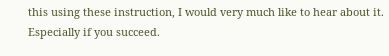this using these instruction, I would very much like to hear about it. Especially if you succeed.